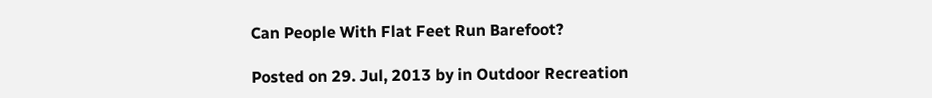Can People With Flat Feet Run Barefoot?

Posted on 29. Jul, 2013 by in Outdoor Recreation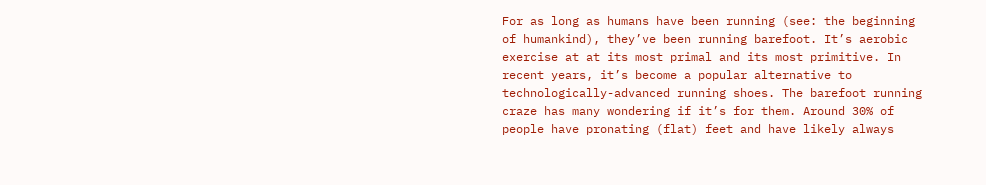For as long as humans have been running (see: the beginning of humankind), they’ve been running barefoot. It’s aerobic exercise at at its most primal and its most primitive. In recent years, it’s become a popular alternative to technologically-advanced running shoes. The barefoot running craze has many wondering if it’s for them. Around 30% of people have pronating (flat) feet and have likely always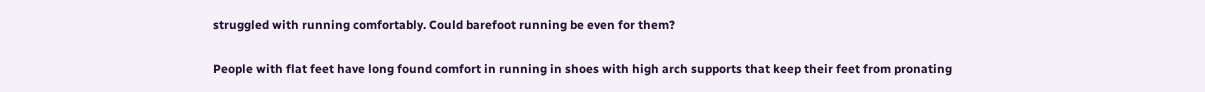struggled with running comfortably. Could barefoot running be even for them?

People with flat feet have long found comfort in running in shoes with high arch supports that keep their feet from pronating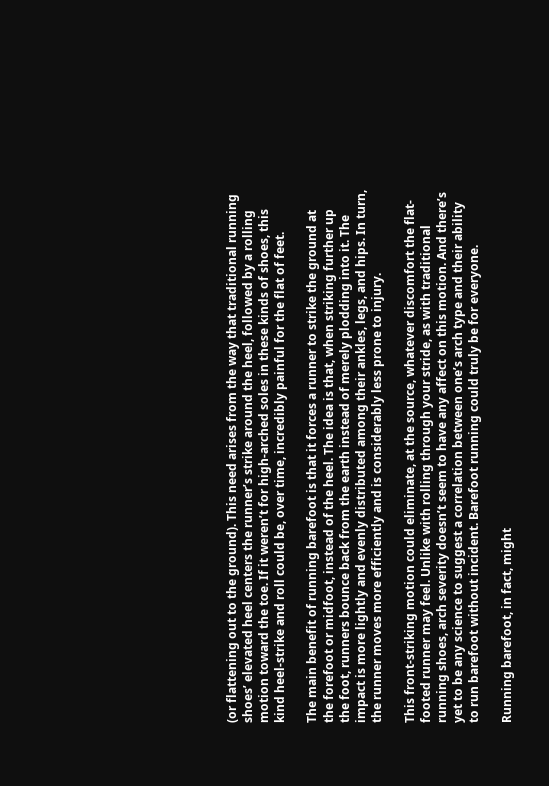(or flattening out to the ground). This need arises from the way that traditional running shoes’ elevated heel centers the runner’s strike around the heel, followed by a rolling motion toward the toe. If it weren’t for high-arched soles in these kinds of shoes, this kind heel-strike and roll could be, over time, incredibly painful for the flat of feet.

The main benefit of running barefoot is that it forces a runner to strike the ground at the forefoot or midfoot, instead of the heel. The idea is that, when striking further up the foot, runners bounce back from the earth instead of merely plodding into it. The impact is more lightly and evenly distributed among their ankles, legs, and hips. In turn, the runner moves more efficiently and is considerably less prone to injury.

This front-striking motion could eliminate, at the source, whatever discomfort the flat-footed runner may feel. Unlike with rolling through your stride, as with traditional running shoes, arch severity doesn’t seem to have any affect on this motion. And there’s yet to be any science to suggest a correlation between one’s arch type and their ability to run barefoot without incident. Barefoot running could truly be for everyone.

Running barefoot, in fact, might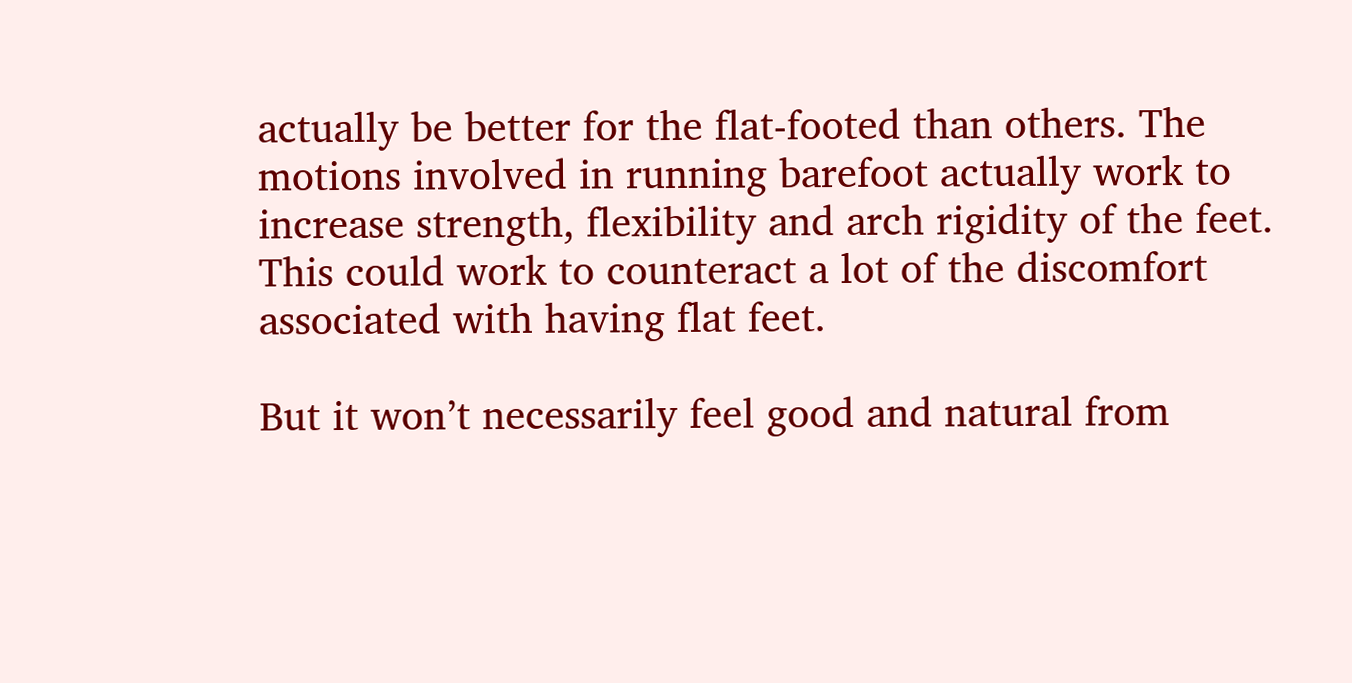actually be better for the flat-footed than others. The motions involved in running barefoot actually work to increase strength, flexibility and arch rigidity of the feet. This could work to counteract a lot of the discomfort associated with having flat feet.

But it won’t necessarily feel good and natural from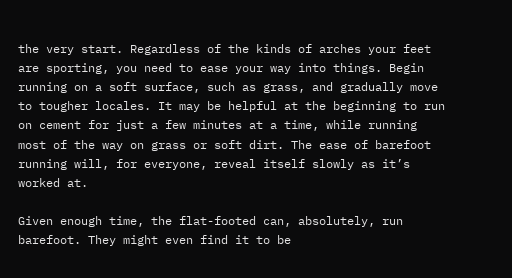the very start. Regardless of the kinds of arches your feet are sporting, you need to ease your way into things. Begin running on a soft surface, such as grass, and gradually move to tougher locales. It may be helpful at the beginning to run on cement for just a few minutes at a time, while running most of the way on grass or soft dirt. The ease of barefoot running will, for everyone, reveal itself slowly as it’s worked at.

Given enough time, the flat-footed can, absolutely, run barefoot. They might even find it to be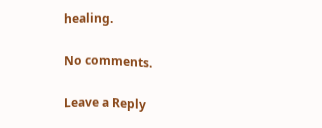healing.

No comments.

Leave a Reply